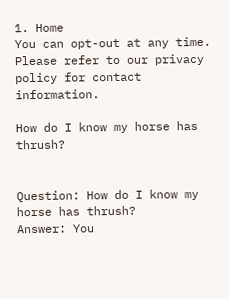1. Home
You can opt-out at any time. Please refer to our privacy policy for contact information.

How do I know my horse has thrush?


Question: How do I know my horse has thrush?
Answer: You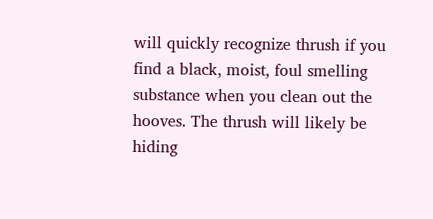will quickly recognize thrush if you find a black, moist, foul smelling substance when you clean out the hooves. The thrush will likely be hiding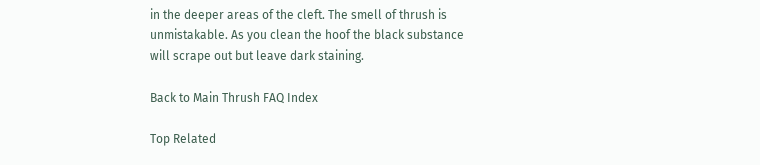in the deeper areas of the cleft. The smell of thrush is unmistakable. As you clean the hoof the black substance will scrape out but leave dark staining.

Back to Main Thrush FAQ Index

Top Related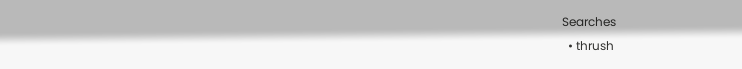Searches
  • thrush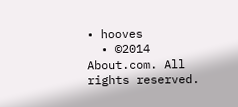• hooves
  • ©2014 About.com. All rights reserved.